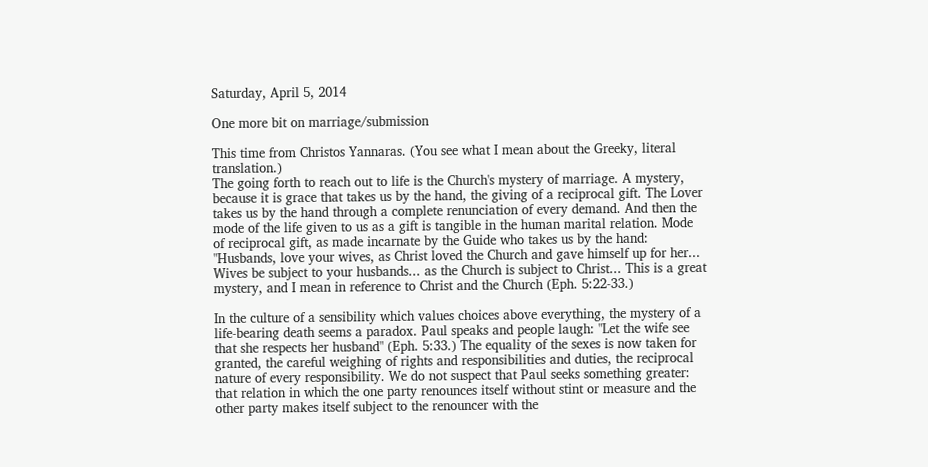Saturday, April 5, 2014

One more bit on marriage/submission

This time from Christos Yannaras. (You see what I mean about the Greeky, literal translation.)
The going forth to reach out to life is the Church's mystery of marriage. A mystery, because it is grace that takes us by the hand, the giving of a reciprocal gift. The Lover takes us by the hand through a complete renunciation of every demand. And then the mode of the life given to us as a gift is tangible in the human marital relation. Mode of reciprocal gift, as made incarnate by the Guide who takes us by the hand: "Husbands, love your wives, as Christ loved the Church and gave himself up for her... Wives be subject to your husbands... as the Church is subject to Christ... This is a great mystery, and I mean in reference to Christ and the Church (Eph. 5:22-33.)

In the culture of a sensibility which values choices above everything, the mystery of a life-bearing death seems a paradox. Paul speaks and people laugh: "Let the wife see that she respects her husband" (Eph. 5:33.) The equality of the sexes is now taken for granted, the careful weighing of rights and responsibilities and duties, the reciprocal nature of every responsibility. We do not suspect that Paul seeks something greater: that relation in which the one party renounces itself without stint or measure and the other party makes itself subject to the renouncer with the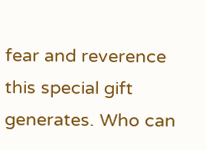fear and reverence this special gift generates. Who can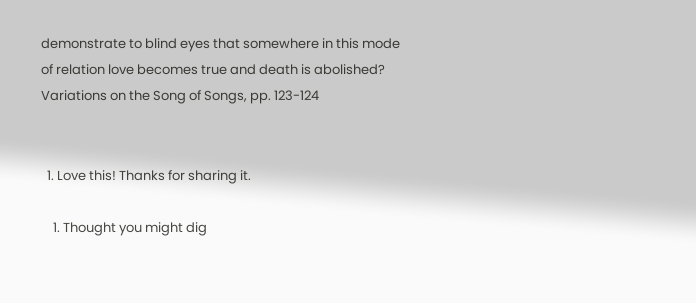demonstrate to blind eyes that somewhere in this mode of relation love becomes true and death is abolished?
Variations on the Song of Songs, pp. 123-124


  1. Love this! Thanks for sharing it.

    1. Thought you might dig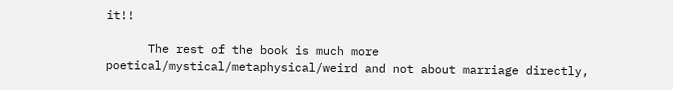it!!

      The rest of the book is much more poetical/mystical/metaphysical/weird and not about marriage directly,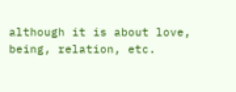although it is about love, being, relation, etc.